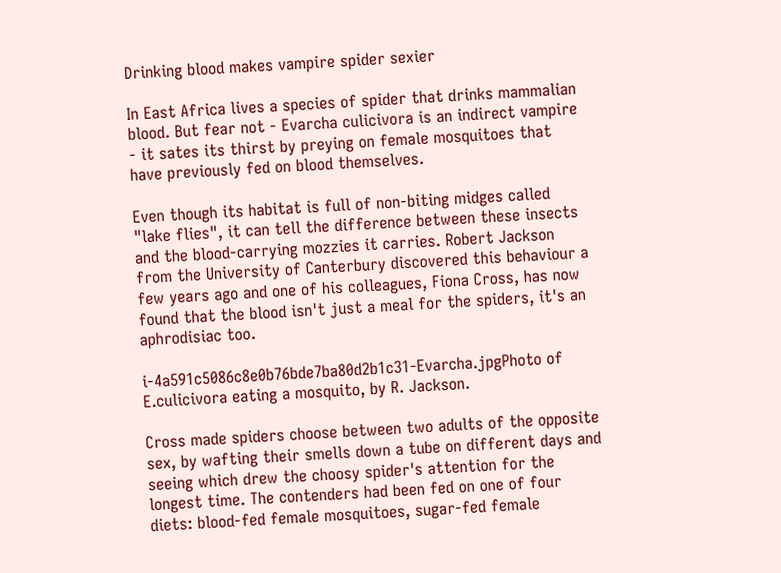Drinking blood makes vampire spider sexier

In East Africa lives a species of spider that drinks mammalian blood. But fear not - Evarcha culicivora is an indirect vampire - it sates its thirst by preying on female mosquitoes that have previously fed on blood themselves.

Even though its habitat is full of non-biting midges called "lake flies", it can tell the difference between these insects and the blood-carrying mozzies it carries. Robert Jackson from the University of Canterbury discovered this behaviour a few years ago and one of his colleagues, Fiona Cross, has now found that the blood isn't just a meal for the spiders, it's an aphrodisiac too.

i-4a591c5086c8e0b76bde7ba80d2b1c31-Evarcha.jpgPhoto of E.culicivora eating a mosquito, by R. Jackson.

Cross made spiders choose between two adults of the opposite sex, by wafting their smells down a tube on different days and seeing which drew the choosy spider's attention for the longest time. The contenders had been fed on one of four diets: blood-fed female mosquitoes, sugar-fed female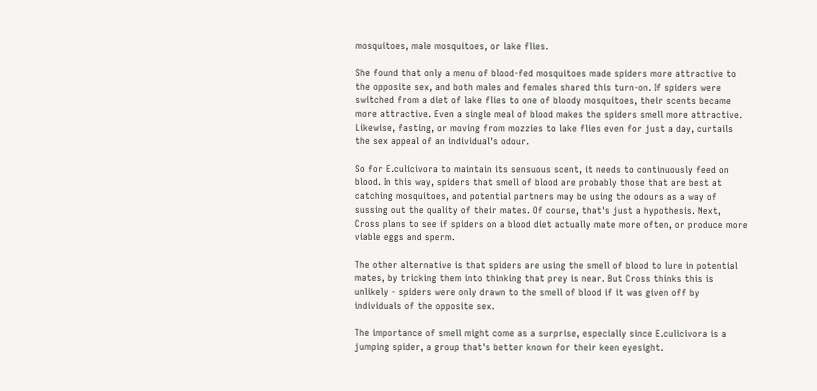mosquitoes, male mosquitoes, or lake flies.

She found that only a menu of blood-fed mosquitoes made spiders more attractive to the opposite sex, and both males and females shared this turn-on. If spiders were switched from a diet of lake flies to one of bloody mosquitoes, their scents became more attractive. Even a single meal of blood makes the spiders smell more attractive. Likewise, fasting, or moving from mozzies to lake flies even for just a day, curtails the sex appeal of an individual's odour.

So for E.culicivora to maintain its sensuous scent, it needs to continuously feed on blood. In this way, spiders that smell of blood are probably those that are best at catching mosquitoes, and potential partners may be using the odours as a way of sussing out the quality of their mates. Of course, that's just a hypothesis. Next, Cross plans to see if spiders on a blood diet actually mate more often, or produce more viable eggs and sperm.

The other alternative is that spiders are using the smell of blood to lure in potential mates, by tricking them into thinking that prey is near. But Cross thinks this is unlikely - spiders were only drawn to the smell of blood if it was given off by individuals of the opposite sex.

The importance of smell might come as a surprise, especially since E.culicivora is a jumping spider, a group that's better known for their keen eyesight.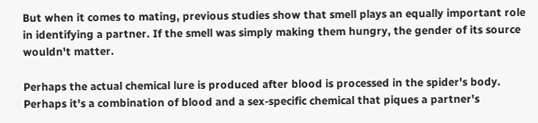But when it comes to mating, previous studies show that smell plays an equally important role in identifying a partner. If the smell was simply making them hungry, the gender of its source wouldn't matter.

Perhaps the actual chemical lure is produced after blood is processed in the spider's body. Perhaps it's a combination of blood and a sex-specific chemical that piques a partner's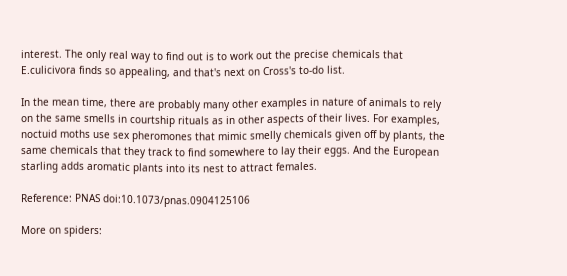interest. The only real way to find out is to work out the precise chemicals that E.culicivora finds so appealing, and that's next on Cross's to-do list.

In the mean time, there are probably many other examples in nature of animals to rely on the same smells in courtship rituals as in other aspects of their lives. For examples, noctuid moths use sex pheromones that mimic smelly chemicals given off by plants, the same chemicals that they track to find somewhere to lay their eggs. And the European starling adds aromatic plants into its nest to attract females.

Reference: PNAS doi:10.1073/pnas.0904125106

More on spiders: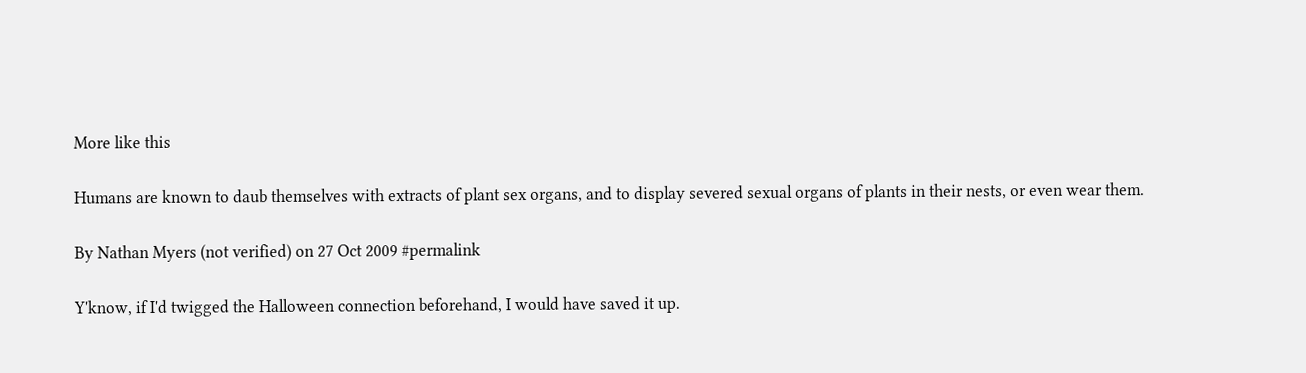More like this

Humans are known to daub themselves with extracts of plant sex organs, and to display severed sexual organs of plants in their nests, or even wear them.

By Nathan Myers (not verified) on 27 Oct 2009 #permalink

Y'know, if I'd twigged the Halloween connection beforehand, I would have saved it up.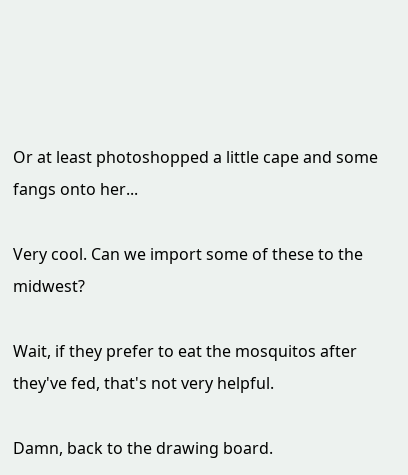Or at least photoshopped a little cape and some fangs onto her...

Very cool. Can we import some of these to the midwest?

Wait, if they prefer to eat the mosquitos after they've fed, that's not very helpful.

Damn, back to the drawing board.